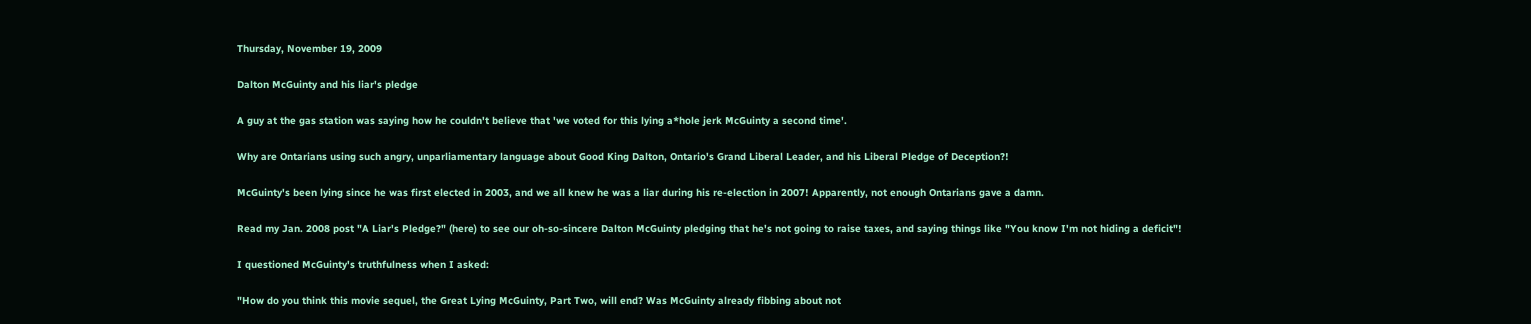Thursday, November 19, 2009

Dalton McGuinty and his liar's pledge

A guy at the gas station was saying how he couldn't believe that 'we voted for this lying a*hole jerk McGuinty a second time'.

Why are Ontarians using such angry, unparliamentary language about Good King Dalton, Ontario's Grand Liberal Leader, and his Liberal Pledge of Deception?!

McGuinty's been lying since he was first elected in 2003, and we all knew he was a liar during his re-election in 2007! Apparently, not enough Ontarians gave a damn.

Read my Jan. 2008 post "A Liar's Pledge?" (here) to see our oh-so-sincere Dalton McGuinty pledging that he's not going to raise taxes, and saying things like "You know I'm not hiding a deficit"!

I questioned McGuinty's truthfulness when I asked:

"How do you think this movie sequel, the Great Lying McGuinty, Part Two, will end? Was McGuinty already fibbing about not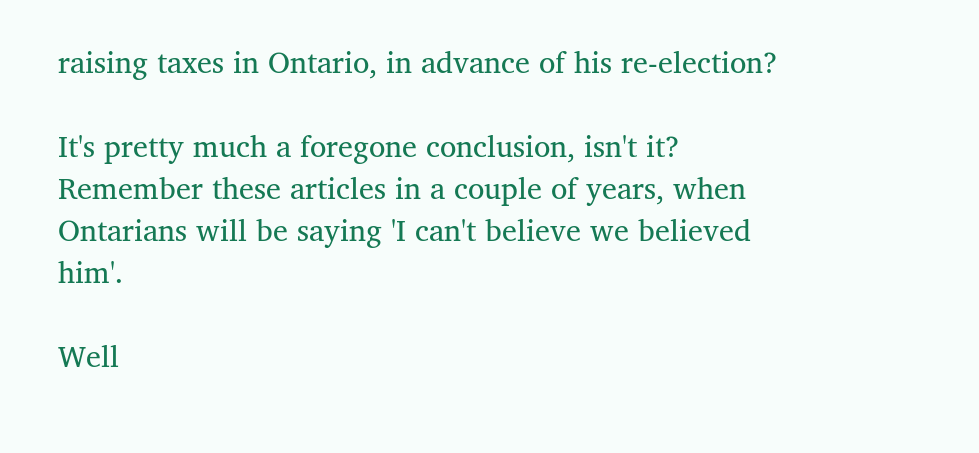raising taxes in Ontario, in advance of his re-election?

It's pretty much a foregone conclusion, isn't it? Remember these articles in a couple of years, when Ontarians will be saying 'I can't believe we believed him'.

Well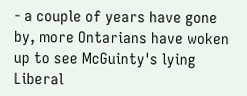- a couple of years have gone by, more Ontarians have woken up to see McGuinty's lying Liberal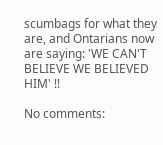scumbags for what they are, and Ontarians now are saying: 'WE CAN'T BELIEVE WE BELIEVED HIM' !!

No comments: